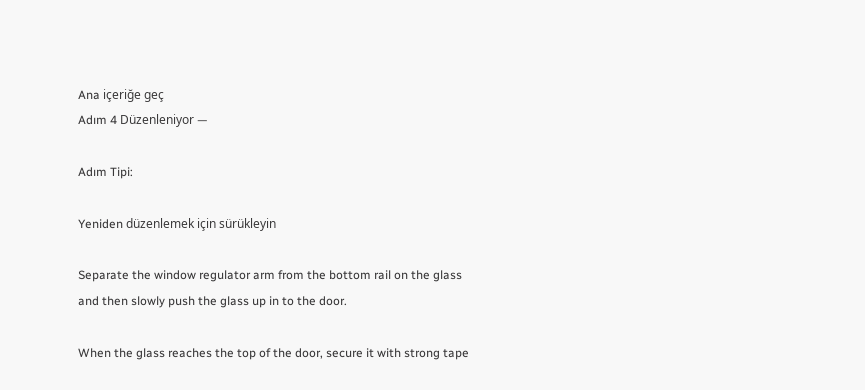Ana içeriğe geç
Adım 4 Düzenleniyor —

Adım Tipi:

Yeniden düzenlemek için sürükleyin

Separate the window regulator arm from the bottom rail on the glass and then slowly push the glass up in to the door.

When the glass reaches the top of the door, secure it with strong tape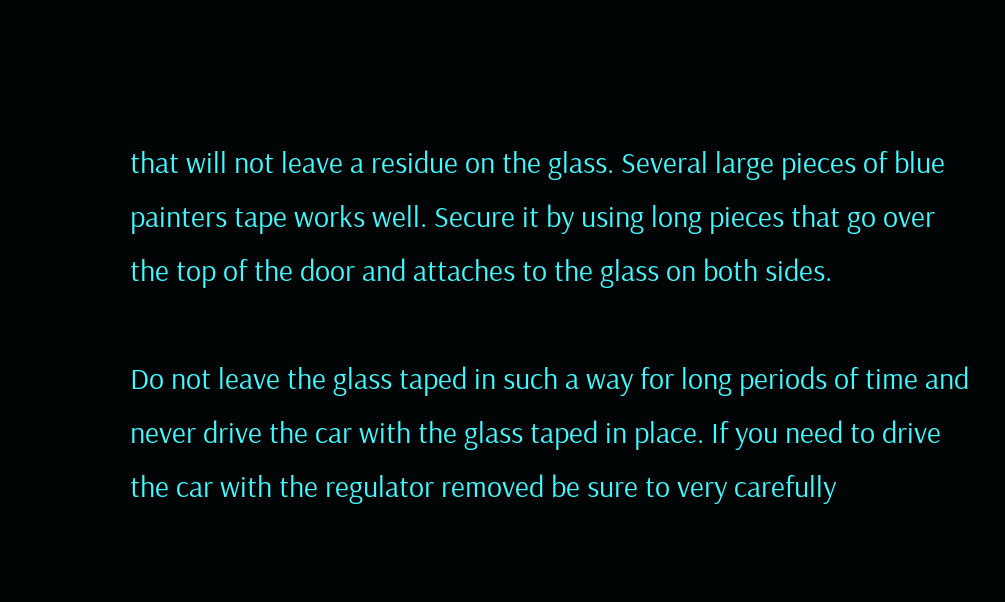that will not leave a residue on the glass. Several large pieces of blue painters tape works well. Secure it by using long pieces that go over the top of the door and attaches to the glass on both sides.

Do not leave the glass taped in such a way for long periods of time and never drive the car with the glass taped in place. If you need to drive the car with the regulator removed be sure to very carefully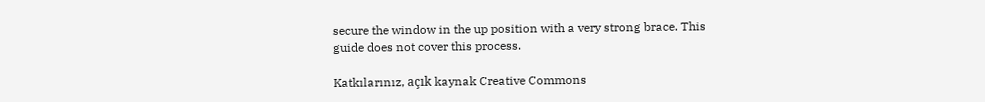secure the window in the up position with a very strong brace. This guide does not cover this process.

Katkılarınız, açık kaynak Creative Commons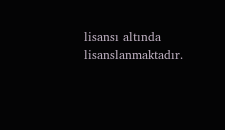lisansı altında lisanslanmaktadır.